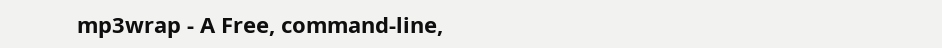mp3wrap - A Free, command-line,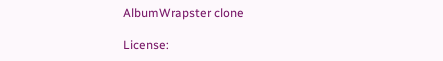AlbumWrapster clone

License: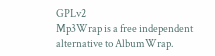GPLv2
Mp3Wrap is a free independent alternative to AlbumWrap.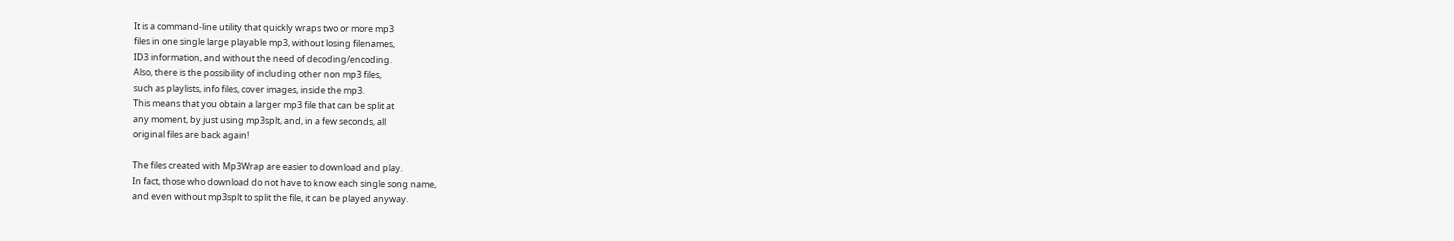It is a command-line utility that quickly wraps two or more mp3
files in one single large playable mp3, without losing filenames,
ID3 information, and without the need of decoding/encoding.
Also, there is the possibility of including other non mp3 files,
such as playlists, info files, cover images, inside the mp3.
This means that you obtain a larger mp3 file that can be split at
any moment, by just using mp3splt, and, in a few seconds, all
original files are back again!

The files created with Mp3Wrap are easier to download and play.
In fact, those who download do not have to know each single song name,
and even without mp3splt to split the file, it can be played anyway.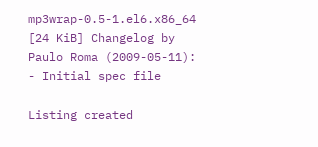mp3wrap-0.5-1.el6.x86_64 [24 KiB] Changelog by Paulo Roma (2009-05-11):
- Initial spec file

Listing created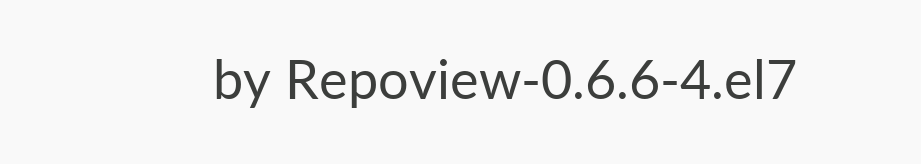by Repoview-0.6.6-4.el7